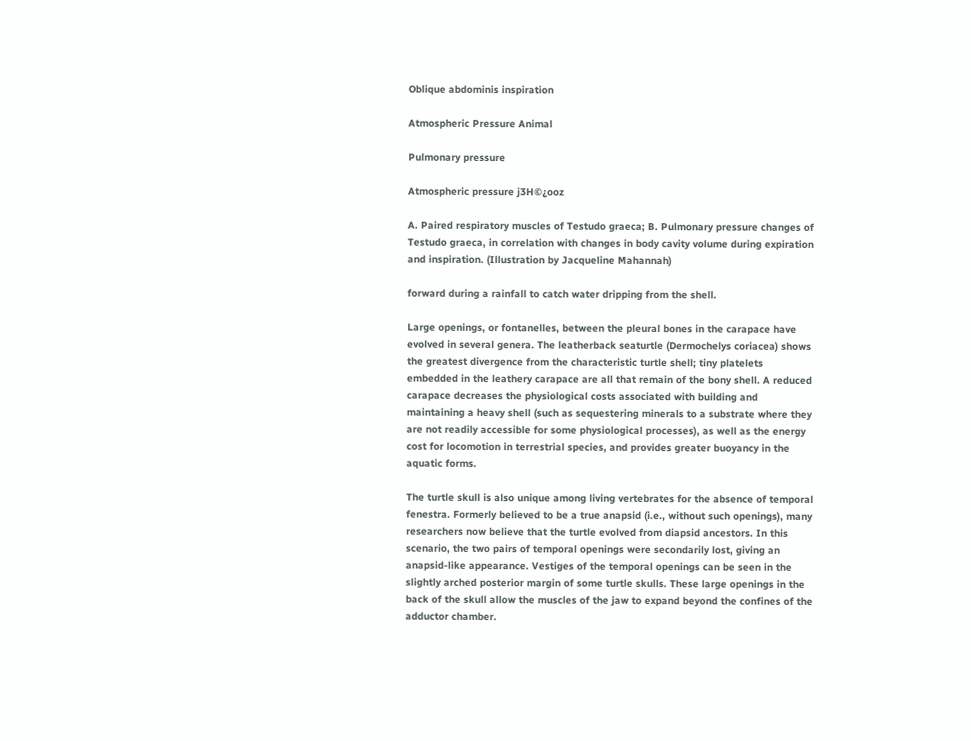Oblique abdominis inspiration

Atmospheric Pressure Animal

Pulmonary pressure

Atmospheric pressure j3H©¿ooz

A. Paired respiratory muscles of Testudo graeca; B. Pulmonary pressure changes of Testudo graeca, in correlation with changes in body cavity volume during expiration and inspiration. (Illustration by Jacqueline Mahannah)

forward during a rainfall to catch water dripping from the shell.

Large openings, or fontanelles, between the pleural bones in the carapace have evolved in several genera. The leatherback seaturtle (Dermochelys coriacea) shows the greatest divergence from the characteristic turtle shell; tiny platelets embedded in the leathery carapace are all that remain of the bony shell. A reduced carapace decreases the physiological costs associated with building and maintaining a heavy shell (such as sequestering minerals to a substrate where they are not readily accessible for some physiological processes), as well as the energy cost for locomotion in terrestrial species, and provides greater buoyancy in the aquatic forms.

The turtle skull is also unique among living vertebrates for the absence of temporal fenestra. Formerly believed to be a true anapsid (i.e., without such openings), many researchers now believe that the turtle evolved from diapsid ancestors. In this scenario, the two pairs of temporal openings were secondarily lost, giving an anapsid-like appearance. Vestiges of the temporal openings can be seen in the slightly arched posterior margin of some turtle skulls. These large openings in the back of the skull allow the muscles of the jaw to expand beyond the confines of the adductor chamber.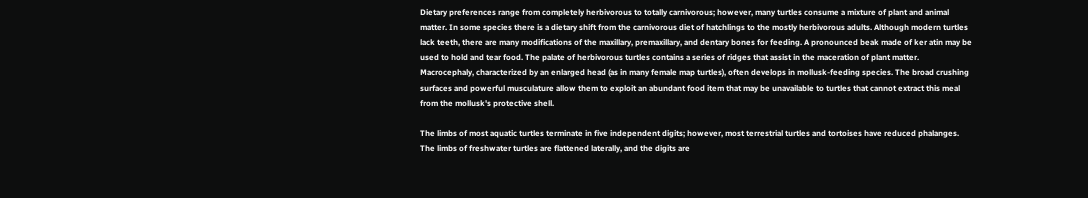Dietary preferences range from completely herbivorous to totally carnivorous; however, many turtles consume a mixture of plant and animal matter. In some species there is a dietary shift from the carnivorous diet of hatchlings to the mostly herbivorous adults. Although modern turtles lack teeth, there are many modifications of the maxillary, premaxillary, and dentary bones for feeding. A pronounced beak made of ker atin may be used to hold and tear food. The palate of herbivorous turtles contains a series of ridges that assist in the maceration of plant matter. Macrocephaly, characterized by an enlarged head (as in many female map turtles), often develops in mollusk-feeding species. The broad crushing surfaces and powerful musculature allow them to exploit an abundant food item that may be unavailable to turtles that cannot extract this meal from the mollusk's protective shell.

The limbs of most aquatic turtles terminate in five independent digits; however, most terrestrial turtles and tortoises have reduced phalanges. The limbs of freshwater turtles are flattened laterally, and the digits are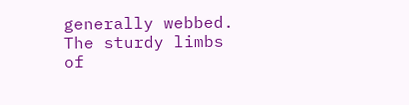generally webbed. The sturdy limbs of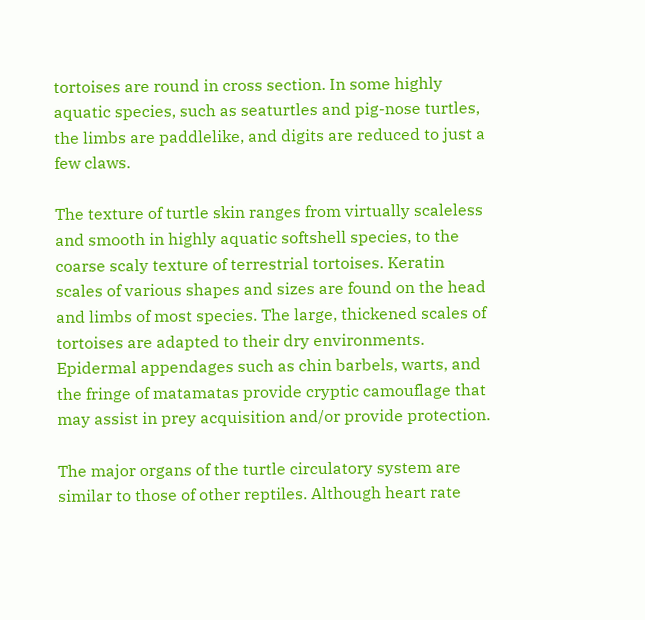tortoises are round in cross section. In some highly aquatic species, such as seaturtles and pig-nose turtles, the limbs are paddlelike, and digits are reduced to just a few claws.

The texture of turtle skin ranges from virtually scaleless and smooth in highly aquatic softshell species, to the coarse scaly texture of terrestrial tortoises. Keratin scales of various shapes and sizes are found on the head and limbs of most species. The large, thickened scales of tortoises are adapted to their dry environments. Epidermal appendages such as chin barbels, warts, and the fringe of matamatas provide cryptic camouflage that may assist in prey acquisition and/or provide protection.

The major organs of the turtle circulatory system are similar to those of other reptiles. Although heart rate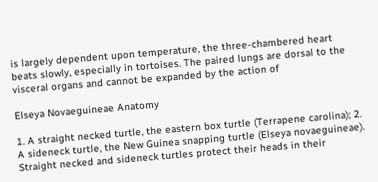is largely dependent upon temperature, the three-chambered heart beats slowly, especially in tortoises. The paired lungs are dorsal to the visceral organs and cannot be expanded by the action of

Elseya Novaeguineae Anatomy

1. A straight necked turtle, the eastern box turtle (Terrapene carolina); 2. A sideneck turtle, the New Guinea snapping turtle (Elseya novaeguineae). Straight necked and sideneck turtles protect their heads in their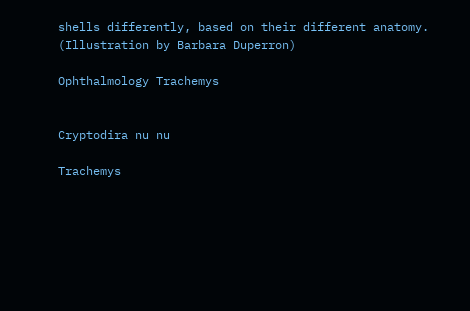shells differently, based on their different anatomy. (Illustration by Barbara Duperron)

Ophthalmology Trachemys


Cryptodira nu nu

Trachemys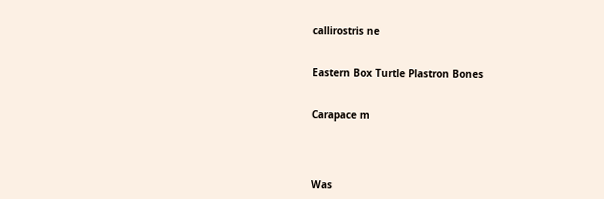callirostris ne


Eastern Box Turtle Plastron Bones


Carapace m




Was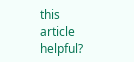this article helpful?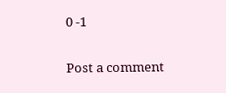0 -1

Post a comment